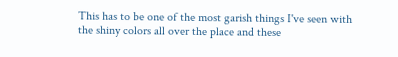This has to be one of the most garish things I've seen with the shiny colors all over the place and these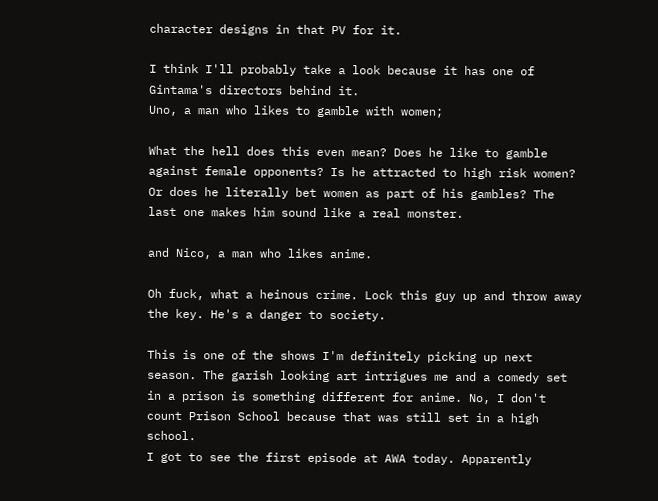character designs in that PV for it.

I think I'll probably take a look because it has one of Gintama's directors behind it.
Uno, a man who likes to gamble with women;

What the hell does this even mean? Does he like to gamble against female opponents? Is he attracted to high risk women? Or does he literally bet women as part of his gambles? The last one makes him sound like a real monster.

and Nico, a man who likes anime.

Oh fuck, what a heinous crime. Lock this guy up and throw away the key. He's a danger to society.

This is one of the shows I'm definitely picking up next season. The garish looking art intrigues me and a comedy set in a prison is something different for anime. No, I don't count Prison School because that was still set in a high school.
I got to see the first episode at AWA today. Apparently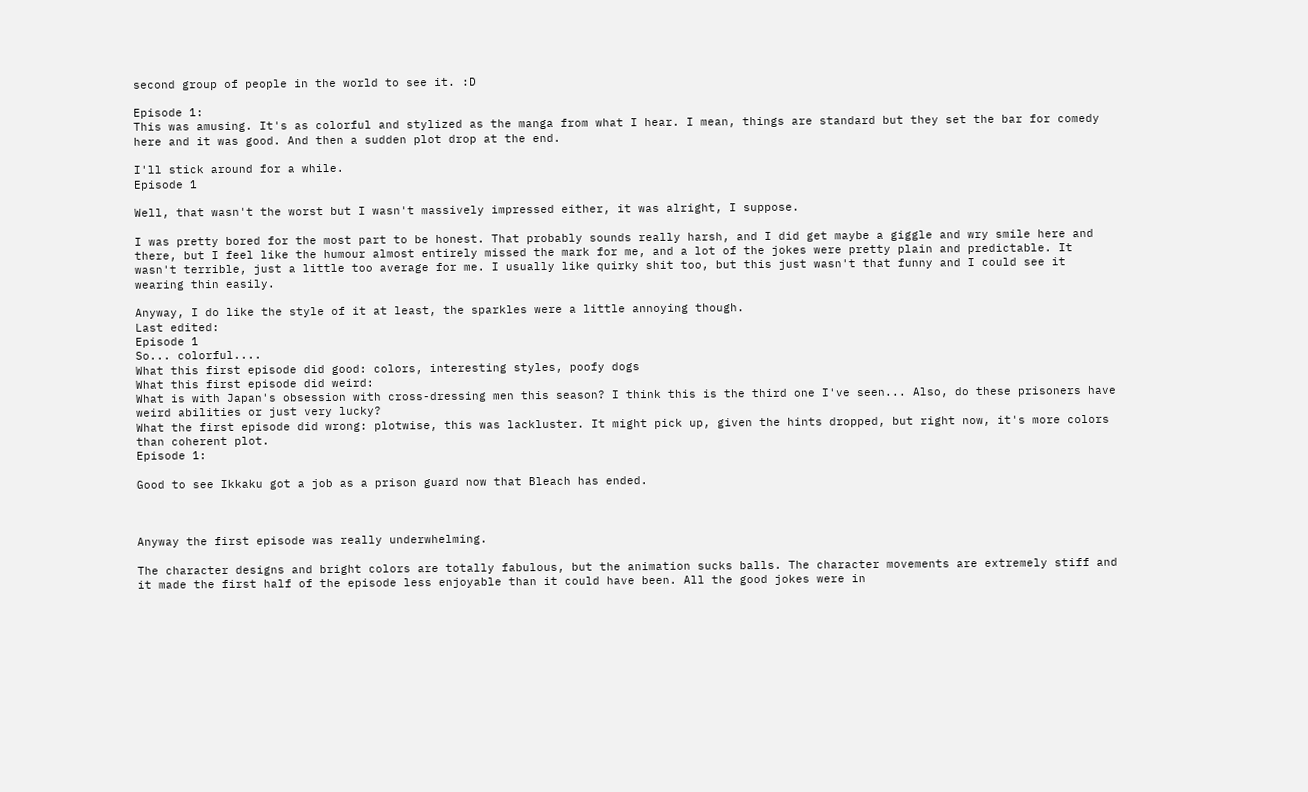second group of people in the world to see it. :D

Episode 1:
This was amusing. It's as colorful and stylized as the manga from what I hear. I mean, things are standard but they set the bar for comedy here and it was good. And then a sudden plot drop at the end.

I'll stick around for a while.
Episode 1

Well, that wasn't the worst but I wasn't massively impressed either, it was alright, I suppose.

I was pretty bored for the most part to be honest. That probably sounds really harsh, and I did get maybe a giggle and wry smile here and there, but I feel like the humour almost entirely missed the mark for me, and a lot of the jokes were pretty plain and predictable. It wasn't terrible, just a little too average for me. I usually like quirky shit too, but this just wasn't that funny and I could see it wearing thin easily.

Anyway, I do like the style of it at least, the sparkles were a little annoying though.
Last edited:
Episode 1
So... colorful....
What this first episode did good: colors, interesting styles, poofy dogs
What this first episode did weird:
What is with Japan's obsession with cross-dressing men this season? I think this is the third one I've seen... Also, do these prisoners have weird abilities or just very lucky?
What the first episode did wrong: plotwise, this was lackluster. It might pick up, given the hints dropped, but right now, it's more colors than coherent plot.
Episode 1:

Good to see Ikkaku got a job as a prison guard now that Bleach has ended.



Anyway the first episode was really underwhelming.

The character designs and bright colors are totally fabulous, but the animation sucks balls. The character movements are extremely stiff and it made the first half of the episode less enjoyable than it could have been. All the good jokes were in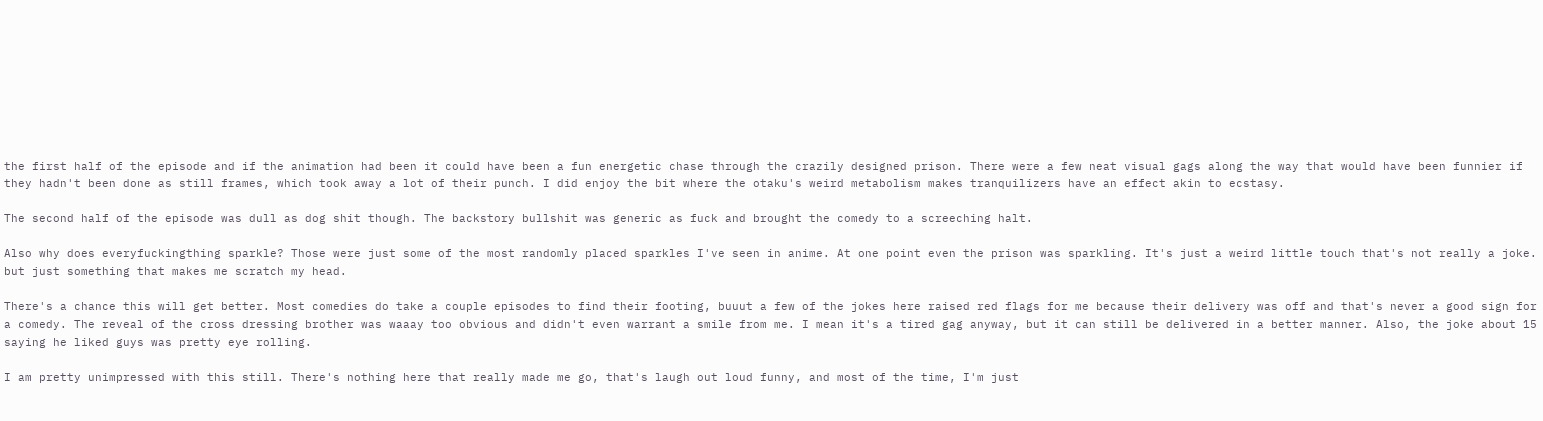the first half of the episode and if the animation had been it could have been a fun energetic chase through the crazily designed prison. There were a few neat visual gags along the way that would have been funnier if they hadn't been done as still frames, which took away a lot of their punch. I did enjoy the bit where the otaku's weird metabolism makes tranquilizers have an effect akin to ecstasy.

The second half of the episode was dull as dog shit though. The backstory bullshit was generic as fuck and brought the comedy to a screeching halt.

Also why does everyfuckingthing sparkle? Those were just some of the most randomly placed sparkles I've seen in anime. At one point even the prison was sparkling. It's just a weird little touch that's not really a joke. but just something that makes me scratch my head.

There's a chance this will get better. Most comedies do take a couple episodes to find their footing, buuut a few of the jokes here raised red flags for me because their delivery was off and that's never a good sign for a comedy. The reveal of the cross dressing brother was waaay too obvious and didn't even warrant a smile from me. I mean it's a tired gag anyway, but it can still be delivered in a better manner. Also, the joke about 15 saying he liked guys was pretty eye rolling.

I am pretty unimpressed with this still. There's nothing here that really made me go, that's laugh out loud funny, and most of the time, I'm just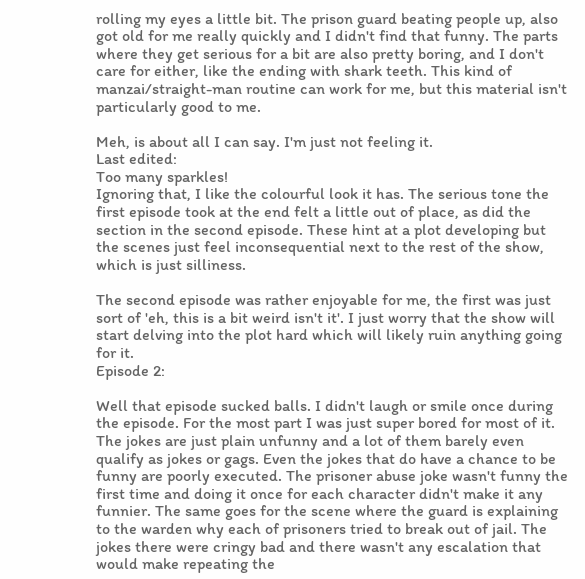rolling my eyes a little bit. The prison guard beating people up, also got old for me really quickly and I didn't find that funny. The parts where they get serious for a bit are also pretty boring, and I don't care for either, like the ending with shark teeth. This kind of manzai/straight-man routine can work for me, but this material isn't particularly good to me.

Meh, is about all I can say. I'm just not feeling it.
Last edited:
Too many sparkles!
Ignoring that, I like the colourful look it has. The serious tone the first episode took at the end felt a little out of place, as did the section in the second episode. These hint at a plot developing but the scenes just feel inconsequential next to the rest of the show, which is just silliness.

The second episode was rather enjoyable for me, the first was just sort of 'eh, this is a bit weird isn't it'. I just worry that the show will start delving into the plot hard which will likely ruin anything going for it.
Episode 2:

Well that episode sucked balls. I didn't laugh or smile once during the episode. For the most part I was just super bored for most of it. The jokes are just plain unfunny and a lot of them barely even qualify as jokes or gags. Even the jokes that do have a chance to be funny are poorly executed. The prisoner abuse joke wasn't funny the first time and doing it once for each character didn't make it any funnier. The same goes for the scene where the guard is explaining to the warden why each of prisoners tried to break out of jail. The jokes there were cringy bad and there wasn't any escalation that would make repeating the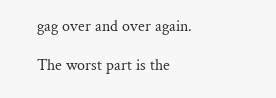gag over and over again.

The worst part is the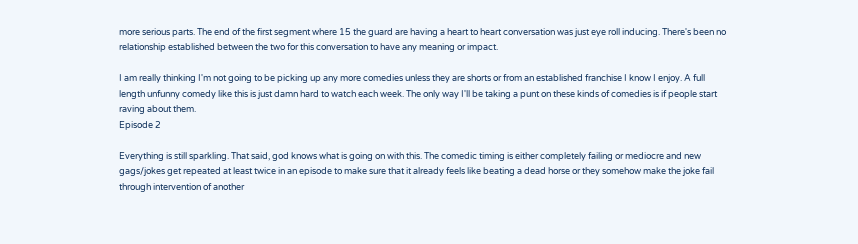more serious parts. The end of the first segment where 15 the guard are having a heart to heart conversation was just eye roll inducing. There's been no relationship established between the two for this conversation to have any meaning or impact.

I am really thinking I'm not going to be picking up any more comedies unless they are shorts or from an established franchise I know I enjoy. A full length unfunny comedy like this is just damn hard to watch each week. The only way I'll be taking a punt on these kinds of comedies is if people start raving about them.
Episode 2

Everything is still sparkling. That said, god knows what is going on with this. The comedic timing is either completely failing or mediocre and new gags/jokes get repeated at least twice in an episode to make sure that it already feels like beating a dead horse or they somehow make the joke fail through intervention of another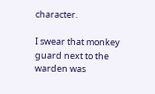character.

I swear that monkey guard next to the warden was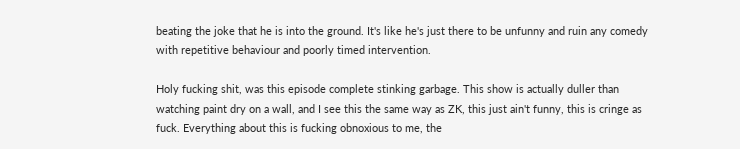beating the joke that he is into the ground. It's like he's just there to be unfunny and ruin any comedy with repetitive behaviour and poorly timed intervention.

Holy fucking shit, was this episode complete stinking garbage. This show is actually duller than watching paint dry on a wall, and I see this the same way as ZK, this just ain't funny, this is cringe as fuck. Everything about this is fucking obnoxious to me, the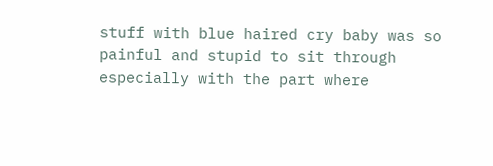stuff with blue haired cry baby was so painful and stupid to sit through especially with the part where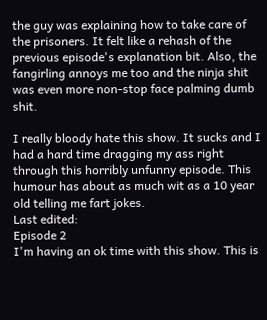the guy was explaining how to take care of the prisoners. It felt like a rehash of the previous episode's explanation bit. Also, the fangirling annoys me too and the ninja shit was even more non-stop face palming dumb shit.

I really bloody hate this show. It sucks and I had a hard time dragging my ass right through this horribly unfunny episode. This humour has about as much wit as a 10 year old telling me fart jokes.
Last edited:
Episode 2
I'm having an ok time with this show. This is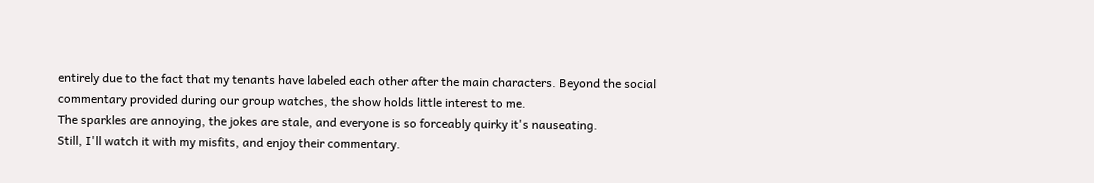entirely due to the fact that my tenants have labeled each other after the main characters. Beyond the social commentary provided during our group watches, the show holds little interest to me.
The sparkles are annoying, the jokes are stale, and everyone is so forceably quirky it's nauseating.
Still, I'll watch it with my misfits, and enjoy their commentary.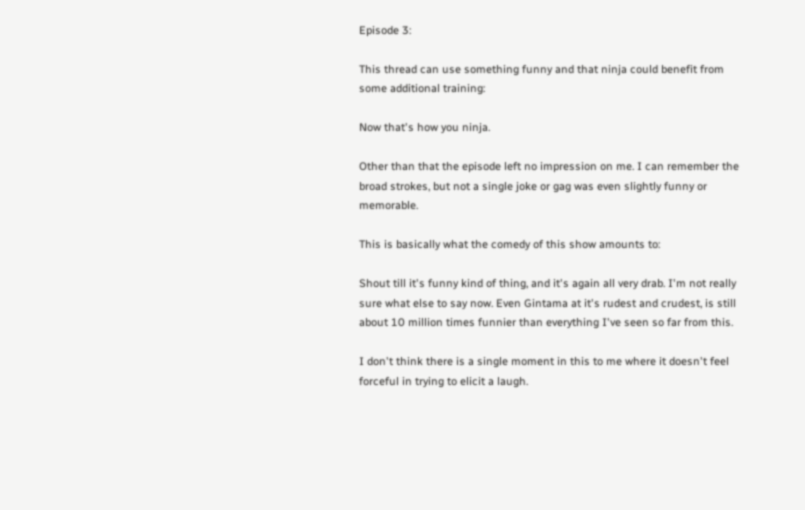Episode 3:

This thread can use something funny and that ninja could benefit from some additional training:

Now that's how you ninja.

Other than that the episode left no impression on me. I can remember the broad strokes, but not a single joke or gag was even slightly funny or memorable.

This is basically what the comedy of this show amounts to:

Shout till it's funny kind of thing, and it's again all very drab. I'm not really sure what else to say now. Even Gintama at it's rudest and crudest, is still about 10 million times funnier than everything I've seen so far from this.

I don't think there is a single moment in this to me where it doesn't feel forceful in trying to elicit a laugh.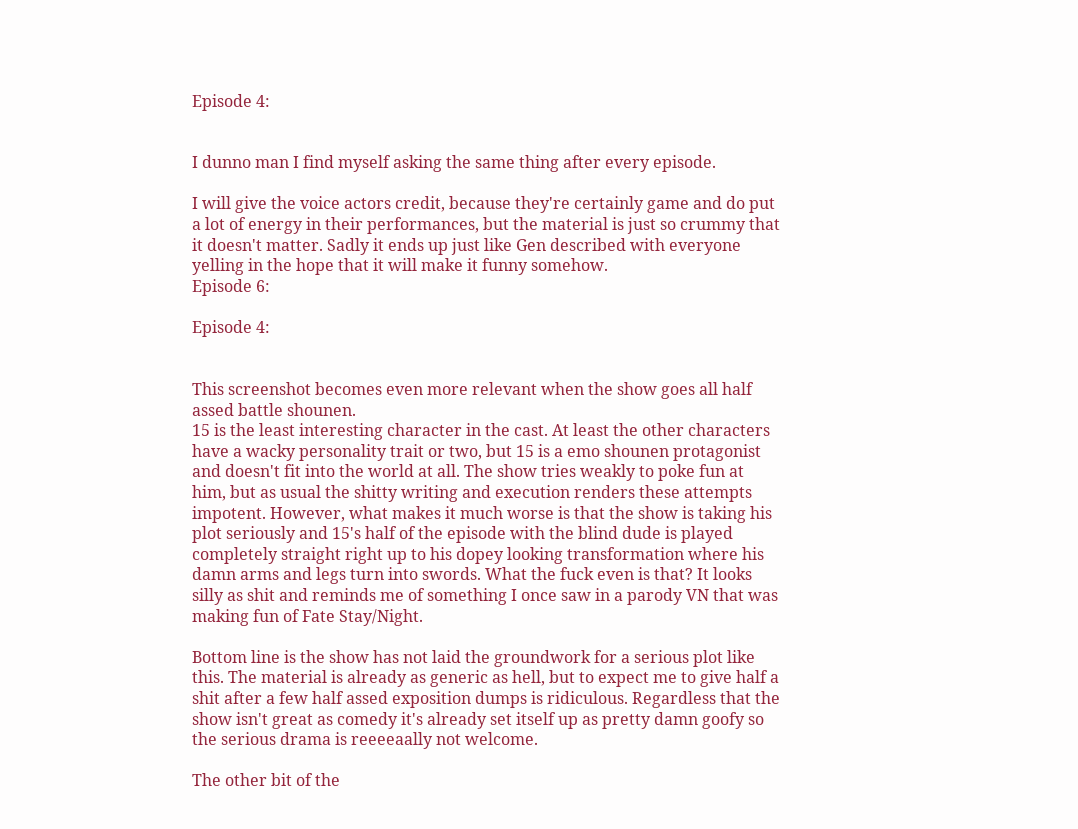Episode 4:


I dunno man I find myself asking the same thing after every episode.

I will give the voice actors credit, because they're certainly game and do put a lot of energy in their performances, but the material is just so crummy that it doesn't matter. Sadly it ends up just like Gen described with everyone yelling in the hope that it will make it funny somehow.
Episode 6:

Episode 4:


This screenshot becomes even more relevant when the show goes all half assed battle shounen.
15 is the least interesting character in the cast. At least the other characters have a wacky personality trait or two, but 15 is a emo shounen protagonist and doesn't fit into the world at all. The show tries weakly to poke fun at him, but as usual the shitty writing and execution renders these attempts impotent. However, what makes it much worse is that the show is taking his plot seriously and 15's half of the episode with the blind dude is played completely straight right up to his dopey looking transformation where his damn arms and legs turn into swords. What the fuck even is that? It looks silly as shit and reminds me of something I once saw in a parody VN that was making fun of Fate Stay/Night.

Bottom line is the show has not laid the groundwork for a serious plot like this. The material is already as generic as hell, but to expect me to give half a shit after a few half assed exposition dumps is ridiculous. Regardless that the show isn't great as comedy it's already set itself up as pretty damn goofy so the serious drama is reeeeaally not welcome.

The other bit of the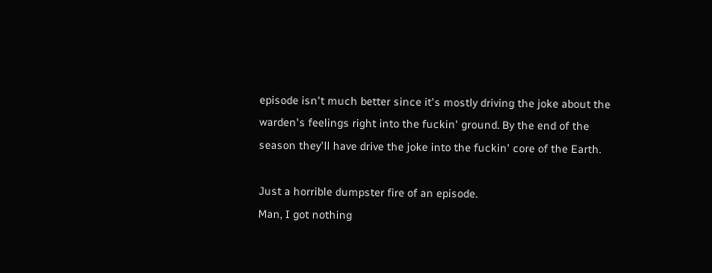episode isn't much better since it's mostly driving the joke about the warden's feelings right into the fuckin' ground. By the end of the season they'll have drive the joke into the fuckin' core of the Earth.

Just a horrible dumpster fire of an episode.
Man, I got nothing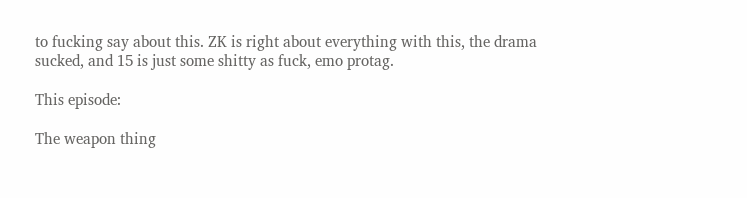to fucking say about this. ZK is right about everything with this, the drama sucked, and 15 is just some shitty as fuck, emo protag.

This episode:

The weapon thing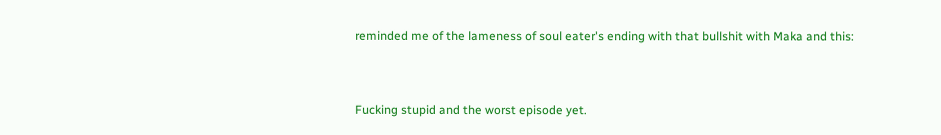reminded me of the lameness of soul eater's ending with that bullshit with Maka and this:


Fucking stupid and the worst episode yet.